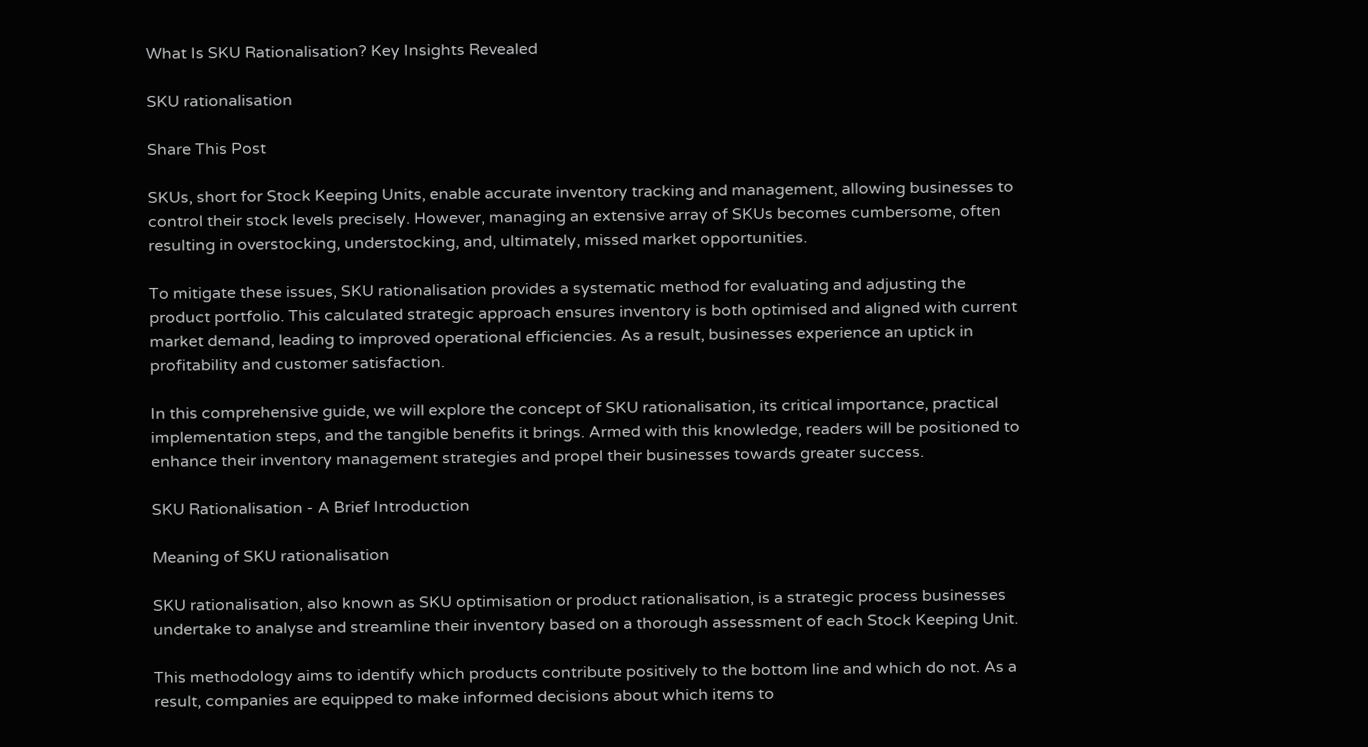What Is SKU Rationalisation? Key Insights Revealed

SKU rationalisation

Share This Post

SKUs, short for Stock Keeping Units, enable accurate inventory tracking and management, allowing businesses to control their stock levels precisely. However, managing an extensive array of SKUs becomes cumbersome, often resulting in overstocking, understocking, and, ultimately, missed market opportunities.

To mitigate these issues, SKU rationalisation provides a systematic method for evaluating and adjusting the product portfolio. This calculated strategic approach ensures inventory is both optimised and aligned with current market demand, leading to improved operational efficiencies. As a result, businesses experience an uptick in profitability and customer satisfaction.

In this comprehensive guide, we will explore the concept of SKU rationalisation, its critical importance, practical implementation steps, and the tangible benefits it brings. Armed with this knowledge, readers will be positioned to enhance their inventory management strategies and propel their businesses towards greater success.

SKU Rationalisation - A Brief Introduction

Meaning of SKU rationalisation

SKU rationalisation, also known as SKU optimisation or product rationalisation, is a strategic process businesses undertake to analyse and streamline their inventory based on a thorough assessment of each Stock Keeping Unit.

This methodology aims to identify which products contribute positively to the bottom line and which do not. As a result, companies are equipped to make informed decisions about which items to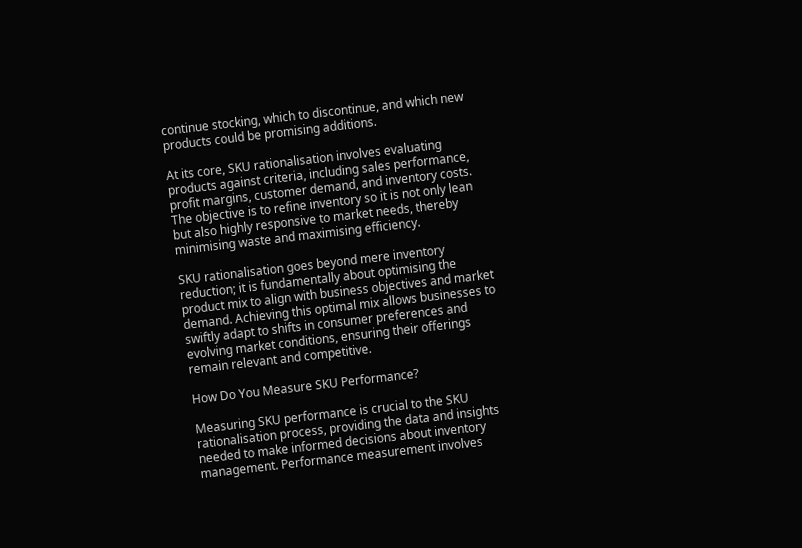continue stocking, which to discontinue, and which new products could be promising additions.

At its core, SKU rationalisation involves evaluating products against criteria, including sales performance, profit margins, customer demand, and inventory costs. The objective is to refine inventory so it is not only lean but also highly responsive to market needs, thereby minimising waste and maximising efficiency.

SKU rationalisation goes beyond mere inventory reduction; it is fundamentally about optimising the product mix to align with business objectives and market demand. Achieving this optimal mix allows businesses to swiftly adapt to shifts in consumer preferences and evolving market conditions, ensuring their offerings remain relevant and competitive.

How Do You Measure SKU Performance?

Measuring SKU performance is crucial to the SKU rationalisation process, providing the data and insights needed to make informed decisions about inventory management. Performance measurement involves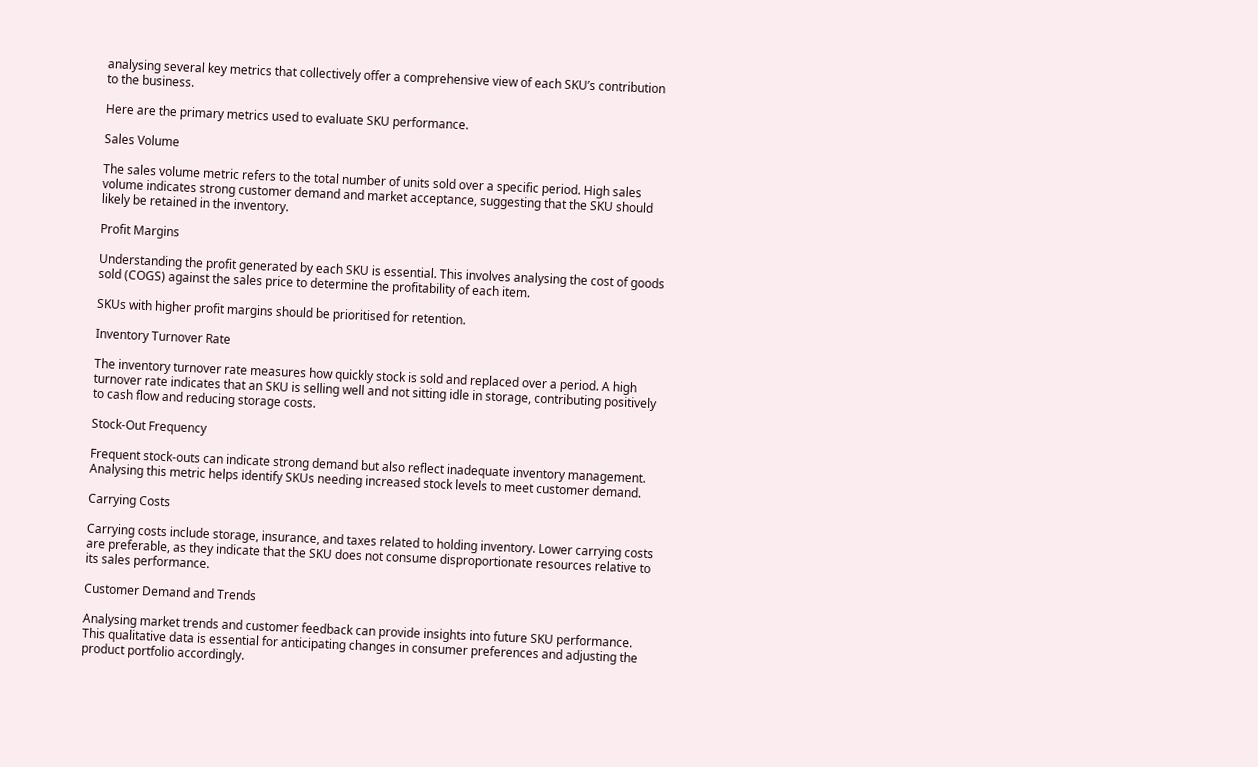analysing several key metrics that collectively offer a comprehensive view of each SKU’s contribution to the business.

Here are the primary metrics used to evaluate SKU performance.

Sales Volume

The sales volume metric refers to the total number of units sold over a specific period. High sales volume indicates strong customer demand and market acceptance, suggesting that the SKU should likely be retained in the inventory.

Profit Margins

Understanding the profit generated by each SKU is essential. This involves analysing the cost of goods sold (COGS) against the sales price to determine the profitability of each item.

SKUs with higher profit margins should be prioritised for retention.

Inventory Turnover Rate

The inventory turnover rate measures how quickly stock is sold and replaced over a period. A high turnover rate indicates that an SKU is selling well and not sitting idle in storage, contributing positively to cash flow and reducing storage costs.

Stock-Out Frequency

Frequent stock-outs can indicate strong demand but also reflect inadequate inventory management. Analysing this metric helps identify SKUs needing increased stock levels to meet customer demand.

Carrying Costs

Carrying costs include storage, insurance, and taxes related to holding inventory. Lower carrying costs are preferable, as they indicate that the SKU does not consume disproportionate resources relative to its sales performance.

Customer Demand and Trends

Analysing market trends and customer feedback can provide insights into future SKU performance. This qualitative data is essential for anticipating changes in consumer preferences and adjusting the product portfolio accordingly.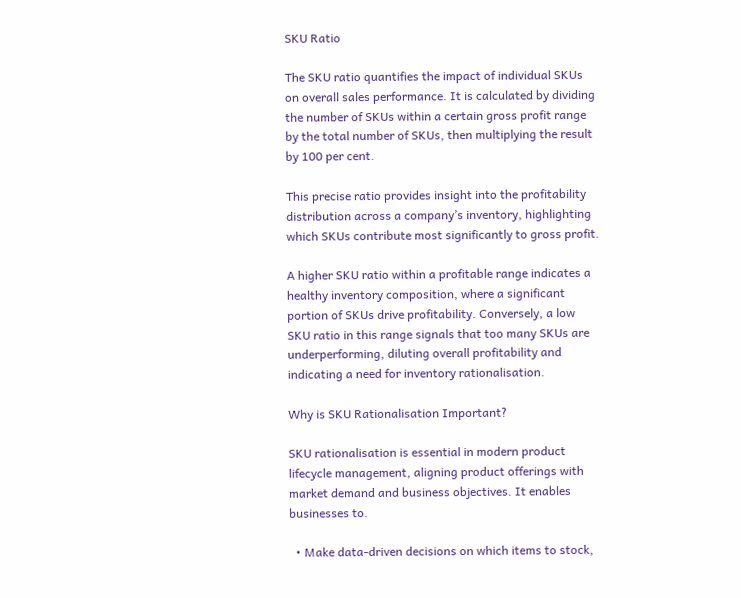SKU Ratio

The SKU ratio quantifies the impact of individual SKUs on overall sales performance. It is calculated by dividing the number of SKUs within a certain gross profit range by the total number of SKUs, then multiplying the result by 100 per cent.

This precise ratio provides insight into the profitability distribution across a company’s inventory, highlighting which SKUs contribute most significantly to gross profit.

A higher SKU ratio within a profitable range indicates a healthy inventory composition, where a significant portion of SKUs drive profitability. Conversely, a low SKU ratio in this range signals that too many SKUs are underperforming, diluting overall profitability and indicating a need for inventory rationalisation.

Why is SKU Rationalisation Important?

SKU rationalisation is essential in modern product lifecycle management, aligning product offerings with market demand and business objectives. It enables businesses to.

  • Make data-driven decisions on which items to stock,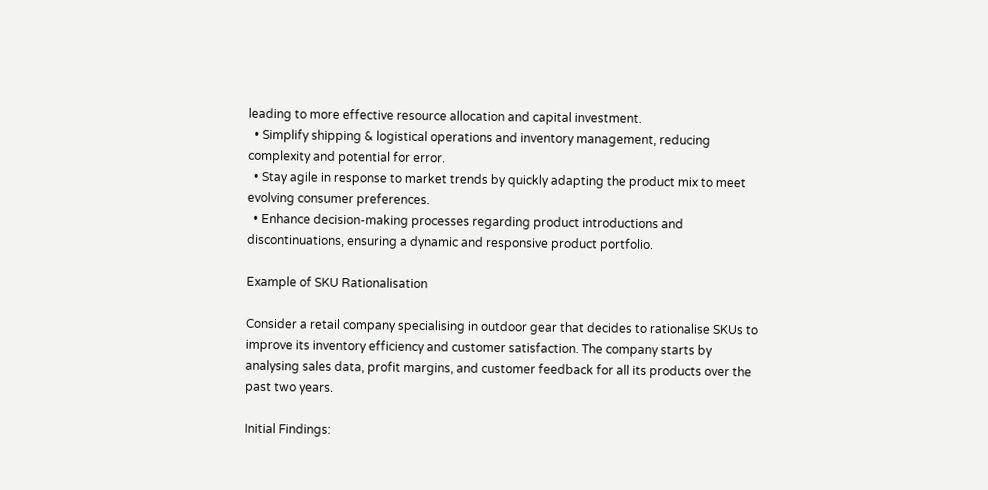leading to more effective resource allocation and capital investment.
  • Simplify shipping & logistical operations and inventory management, reducing complexity and potential for error.
  • Stay agile in response to market trends by quickly adapting the product mix to meet evolving consumer preferences.
  • Enhance decision-making processes regarding product introductions and discontinuations, ensuring a dynamic and responsive product portfolio.

Example of SKU Rationalisation

Consider a retail company specialising in outdoor gear that decides to rationalise SKUs to improve its inventory efficiency and customer satisfaction. The company starts by analysing sales data, profit margins, and customer feedback for all its products over the past two years.

Initial Findings: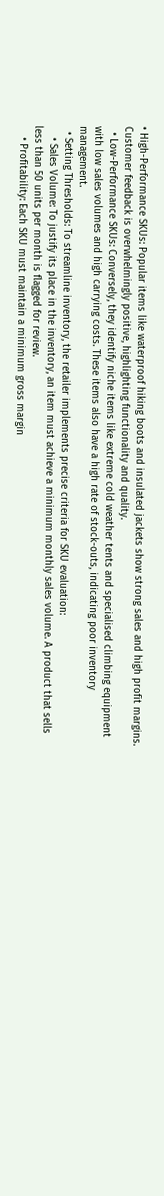• High-Performance SKUs: Popular items like waterproof hiking boots and insulated jackets show strong sales and high profit margins. Customer feedback is overwhelmingly positive, highlighting functionality and quality.
  • Low-Performance SKUs: Conversely, they identify niche items like extreme cold weather tents and specialised climbing equipment with low sales volumes and high carrying costs. These items also have a high rate of stock-outs, indicating poor inventory management.
  • Setting Thresholds: To streamline inventory, the retailer implements precise criteria for SKU evaluation:
    • Sales Volume: To justify its place in the inventory, an item must achieve a minimum monthly sales volume. A product that sells less than 50 units per month is flagged for review.
    • Profitability: Each SKU must maintain a minimum gross margin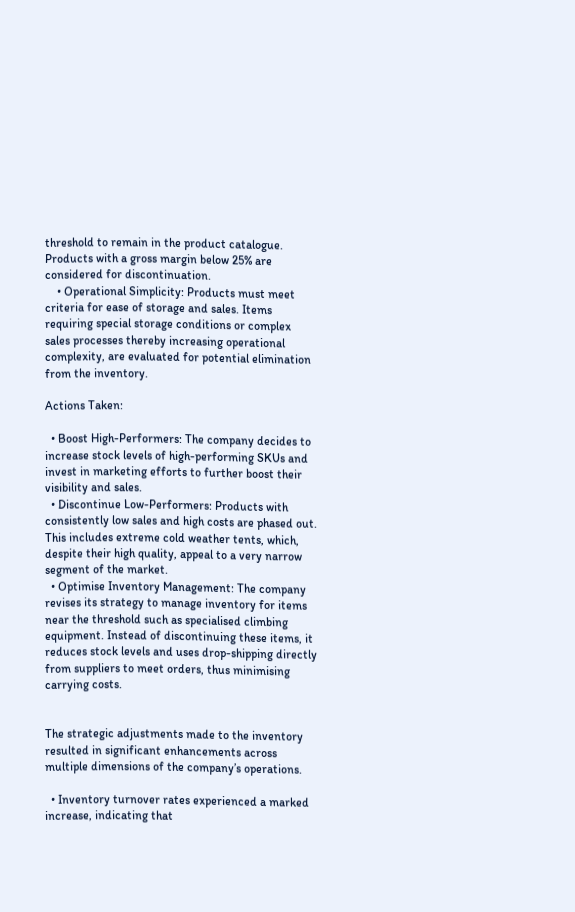threshold to remain in the product catalogue. Products with a gross margin below 25% are considered for discontinuation.
    • Operational Simplicity: Products must meet criteria for ease of storage and sales. Items requiring special storage conditions or complex sales processes thereby increasing operational complexity, are evaluated for potential elimination from the inventory.

Actions Taken:

  • Boost High-Performers: The company decides to increase stock levels of high-performing SKUs and invest in marketing efforts to further boost their visibility and sales.
  • Discontinue Low-Performers: Products with consistently low sales and high costs are phased out. This includes extreme cold weather tents, which, despite their high quality, appeal to a very narrow segment of the market.
  • Optimise Inventory Management: The company revises its strategy to manage inventory for items near the threshold such as specialised climbing equipment. Instead of discontinuing these items, it reduces stock levels and uses drop-shipping directly from suppliers to meet orders, thus minimising carrying costs.


The strategic adjustments made to the inventory resulted in significant enhancements across multiple dimensions of the company’s operations.

  • Inventory turnover rates experienced a marked increase, indicating that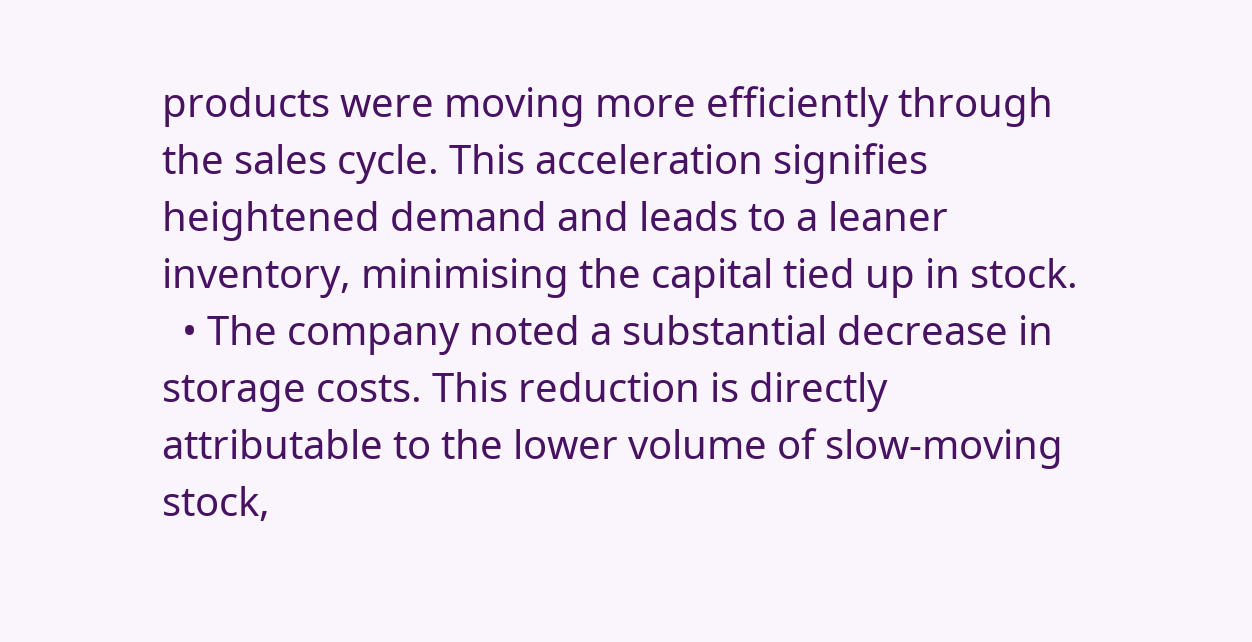products were moving more efficiently through the sales cycle. This acceleration signifies heightened demand and leads to a leaner inventory, minimising the capital tied up in stock.
  • The company noted a substantial decrease in storage costs. This reduction is directly attributable to the lower volume of slow-moving stock,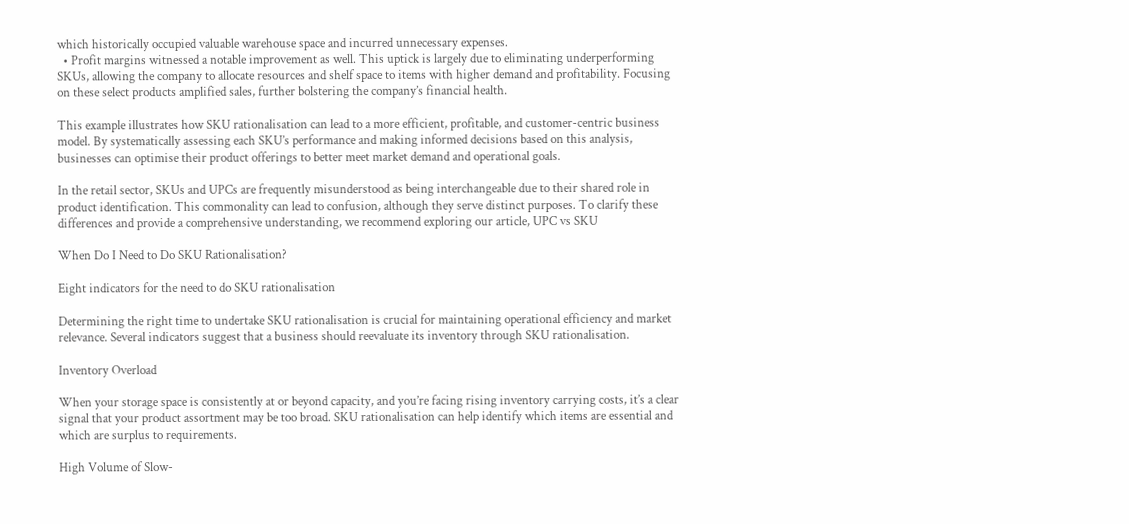which historically occupied valuable warehouse space and incurred unnecessary expenses.
  • Profit margins witnessed a notable improvement as well. This uptick is largely due to eliminating underperforming SKUs, allowing the company to allocate resources and shelf space to items with higher demand and profitability. Focusing on these select products amplified sales, further bolstering the company’s financial health.

This example illustrates how SKU rationalisation can lead to a more efficient, profitable, and customer-centric business model. By systematically assessing each SKU’s performance and making informed decisions based on this analysis, businesses can optimise their product offerings to better meet market demand and operational goals.

In the retail sector, SKUs and UPCs are frequently misunderstood as being interchangeable due to their shared role in product identification. This commonality can lead to confusion, although they serve distinct purposes. To clarify these differences and provide a comprehensive understanding, we recommend exploring our article, UPC vs SKU

When Do I Need to Do SKU Rationalisation?

Eight indicators for the need to do SKU rationalisation

Determining the right time to undertake SKU rationalisation is crucial for maintaining operational efficiency and market relevance. Several indicators suggest that a business should reevaluate its inventory through SKU rationalisation.

Inventory Overload

When your storage space is consistently at or beyond capacity, and you’re facing rising inventory carrying costs, it’s a clear signal that your product assortment may be too broad. SKU rationalisation can help identify which items are essential and which are surplus to requirements.

High Volume of Slow-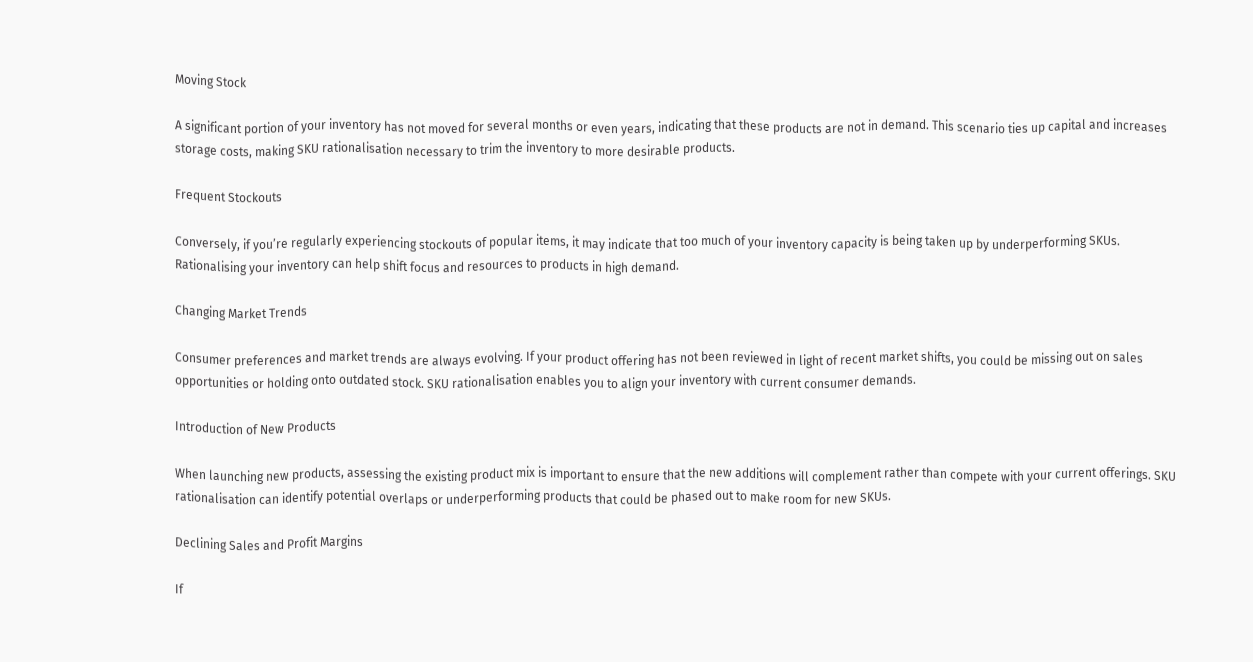Moving Stock

A significant portion of your inventory has not moved for several months or even years, indicating that these products are not in demand. This scenario ties up capital and increases storage costs, making SKU rationalisation necessary to trim the inventory to more desirable products.

Frequent Stockouts

Conversely, if you’re regularly experiencing stockouts of popular items, it may indicate that too much of your inventory capacity is being taken up by underperforming SKUs. Rationalising your inventory can help shift focus and resources to products in high demand.

Changing Market Trends

Consumer preferences and market trends are always evolving. If your product offering has not been reviewed in light of recent market shifts, you could be missing out on sales opportunities or holding onto outdated stock. SKU rationalisation enables you to align your inventory with current consumer demands.

Introduction of New Products

When launching new products, assessing the existing product mix is important to ensure that the new additions will complement rather than compete with your current offerings. SKU rationalisation can identify potential overlaps or underperforming products that could be phased out to make room for new SKUs.

Declining Sales and Profit Margins

If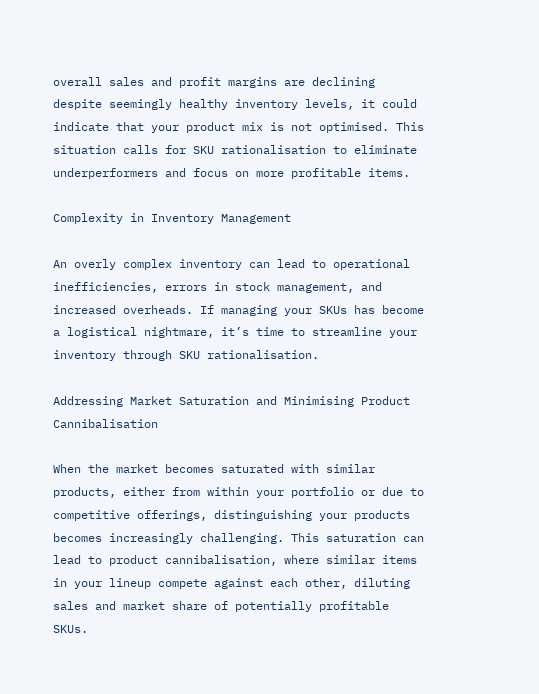overall sales and profit margins are declining despite seemingly healthy inventory levels, it could indicate that your product mix is not optimised. This situation calls for SKU rationalisation to eliminate underperformers and focus on more profitable items.

Complexity in Inventory Management

An overly complex inventory can lead to operational inefficiencies, errors in stock management, and increased overheads. If managing your SKUs has become a logistical nightmare, it’s time to streamline your inventory through SKU rationalisation.

Addressing Market Saturation and Minimising Product Cannibalisation

When the market becomes saturated with similar products, either from within your portfolio or due to competitive offerings, distinguishing your products becomes increasingly challenging. This saturation can lead to product cannibalisation, where similar items in your lineup compete against each other, diluting sales and market share of potentially profitable SKUs.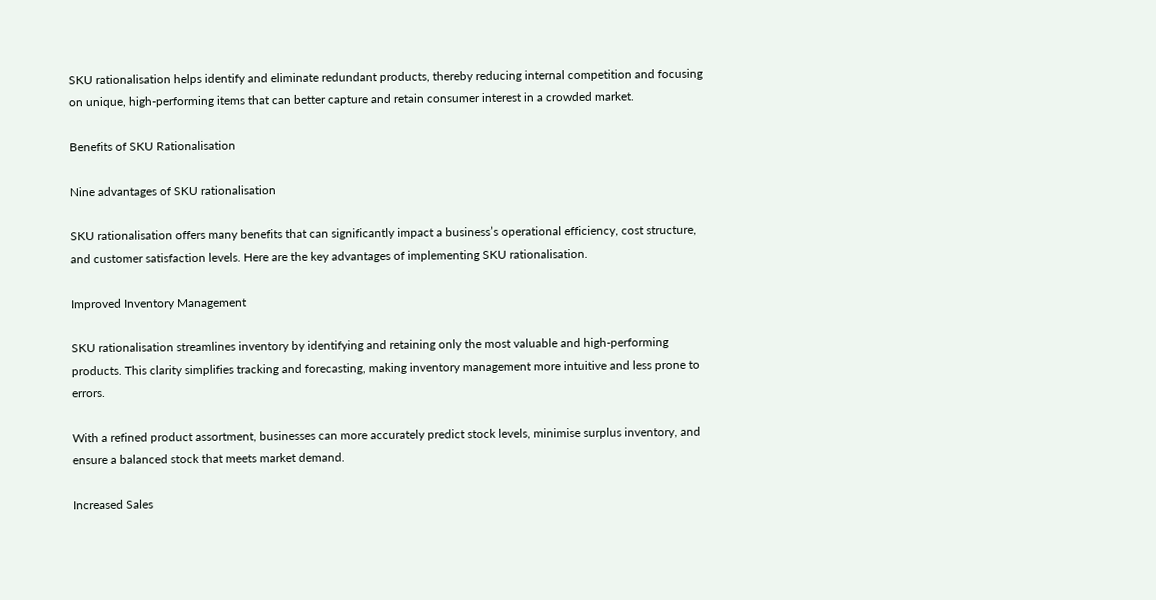SKU rationalisation helps identify and eliminate redundant products, thereby reducing internal competition and focusing on unique, high-performing items that can better capture and retain consumer interest in a crowded market.

Benefits of SKU Rationalisation

Nine advantages of SKU rationalisation

SKU rationalisation offers many benefits that can significantly impact a business’s operational efficiency, cost structure, and customer satisfaction levels. Here are the key advantages of implementing SKU rationalisation.

Improved Inventory Management

SKU rationalisation streamlines inventory by identifying and retaining only the most valuable and high-performing products. This clarity simplifies tracking and forecasting, making inventory management more intuitive and less prone to errors.

With a refined product assortment, businesses can more accurately predict stock levels, minimise surplus inventory, and ensure a balanced stock that meets market demand.

Increased Sales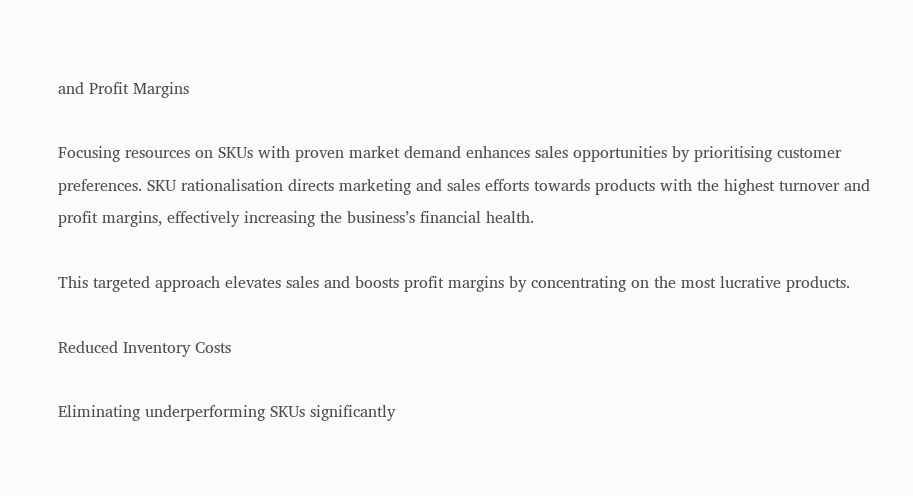and Profit Margins

Focusing resources on SKUs with proven market demand enhances sales opportunities by prioritising customer preferences. SKU rationalisation directs marketing and sales efforts towards products with the highest turnover and profit margins, effectively increasing the business’s financial health.

This targeted approach elevates sales and boosts profit margins by concentrating on the most lucrative products.

Reduced Inventory Costs

Eliminating underperforming SKUs significantly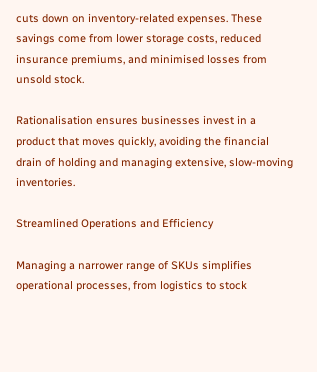cuts down on inventory-related expenses. These savings come from lower storage costs, reduced insurance premiums, and minimised losses from unsold stock.

Rationalisation ensures businesses invest in a product that moves quickly, avoiding the financial drain of holding and managing extensive, slow-moving inventories.

Streamlined Operations and Efficiency

Managing a narrower range of SKUs simplifies operational processes, from logistics to stock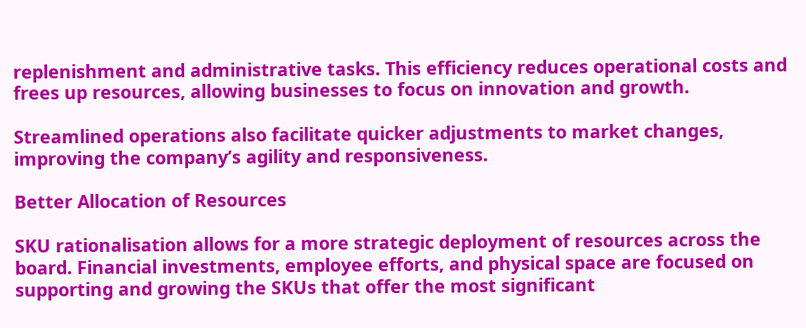replenishment and administrative tasks. This efficiency reduces operational costs and frees up resources, allowing businesses to focus on innovation and growth.

Streamlined operations also facilitate quicker adjustments to market changes, improving the company’s agility and responsiveness.

Better Allocation of Resources

SKU rationalisation allows for a more strategic deployment of resources across the board. Financial investments, employee efforts, and physical space are focused on supporting and growing the SKUs that offer the most significant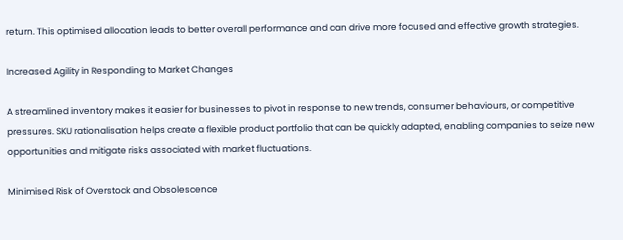return. This optimised allocation leads to better overall performance and can drive more focused and effective growth strategies.

Increased Agility in Responding to Market Changes

A streamlined inventory makes it easier for businesses to pivot in response to new trends, consumer behaviours, or competitive pressures. SKU rationalisation helps create a flexible product portfolio that can be quickly adapted, enabling companies to seize new opportunities and mitigate risks associated with market fluctuations.

Minimised Risk of Overstock and Obsolescence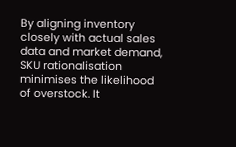By aligning inventory closely with actual sales data and market demand, SKU rationalisation minimises the likelihood of overstock. It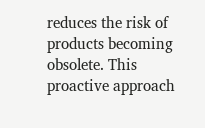reduces the risk of products becoming obsolete. This proactive approach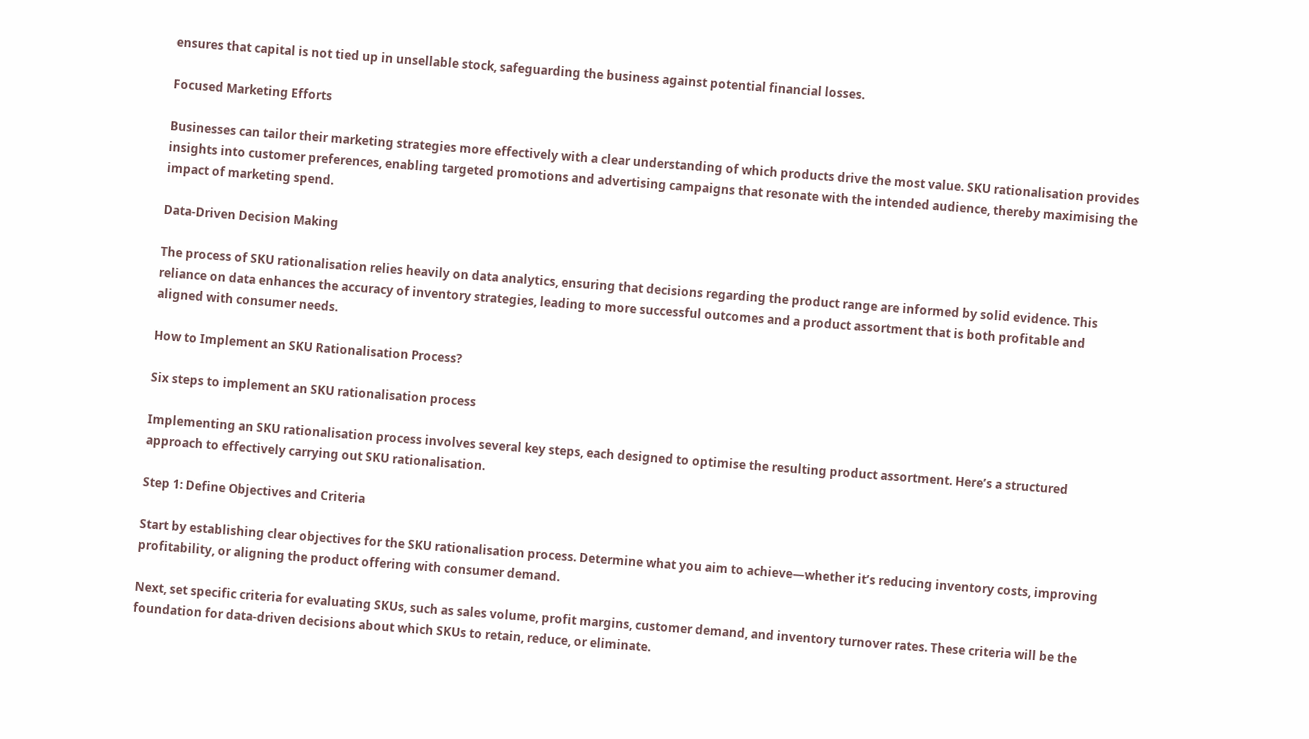ensures that capital is not tied up in unsellable stock, safeguarding the business against potential financial losses.

Focused Marketing Efforts

Businesses can tailor their marketing strategies more effectively with a clear understanding of which products drive the most value. SKU rationalisation provides insights into customer preferences, enabling targeted promotions and advertising campaigns that resonate with the intended audience, thereby maximising the impact of marketing spend.

Data-Driven Decision Making

The process of SKU rationalisation relies heavily on data analytics, ensuring that decisions regarding the product range are informed by solid evidence. This reliance on data enhances the accuracy of inventory strategies, leading to more successful outcomes and a product assortment that is both profitable and aligned with consumer needs.

How to Implement an SKU Rationalisation Process?

Six steps to implement an SKU rationalisation process

Implementing an SKU rationalisation process involves several key steps, each designed to optimise the resulting product assortment. Here’s a structured approach to effectively carrying out SKU rationalisation.

Step 1: Define Objectives and Criteria

Start by establishing clear objectives for the SKU rationalisation process. Determine what you aim to achieve—whether it’s reducing inventory costs, improving profitability, or aligning the product offering with consumer demand.

Next, set specific criteria for evaluating SKUs, such as sales volume, profit margins, customer demand, and inventory turnover rates. These criteria will be the foundation for data-driven decisions about which SKUs to retain, reduce, or eliminate.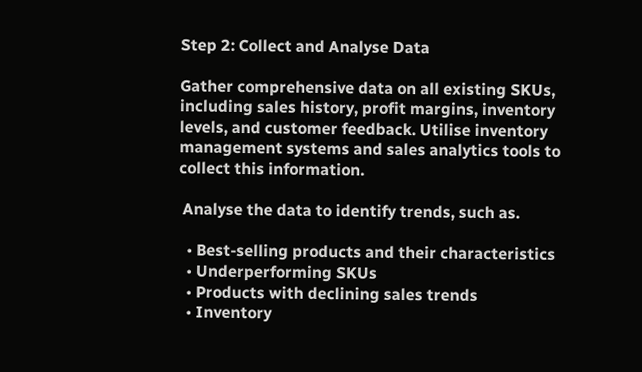Step 2: Collect and Analyse Data

Gather comprehensive data on all existing SKUs, including sales history, profit margins, inventory levels, and customer feedback. Utilise inventory management systems and sales analytics tools to collect this information.

 Analyse the data to identify trends, such as.

  • Best-selling products and their characteristics
  • Underperforming SKUs
  • Products with declining sales trends
  • Inventory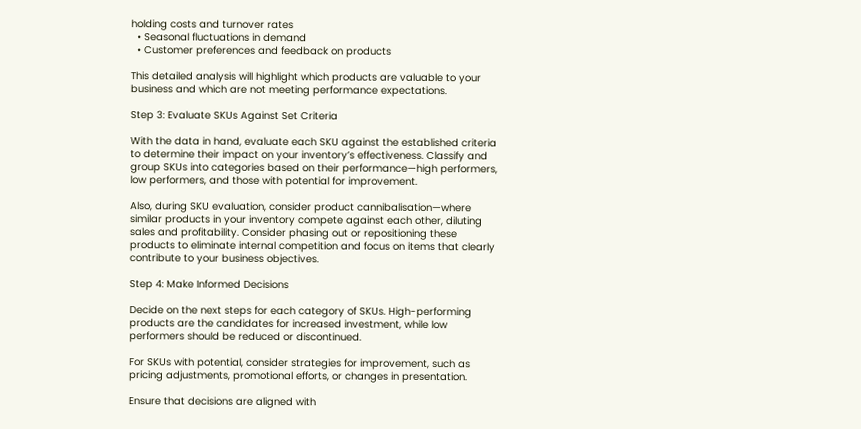holding costs and turnover rates
  • Seasonal fluctuations in demand
  • Customer preferences and feedback on products

This detailed analysis will highlight which products are valuable to your business and which are not meeting performance expectations.

Step 3: Evaluate SKUs Against Set Criteria

With the data in hand, evaluate each SKU against the established criteria to determine their impact on your inventory’s effectiveness. Classify and group SKUs into categories based on their performance—high performers, low performers, and those with potential for improvement.

Also, during SKU evaluation, consider product cannibalisation—where similar products in your inventory compete against each other, diluting sales and profitability. Consider phasing out or repositioning these products to eliminate internal competition and focus on items that clearly contribute to your business objectives.

Step 4: Make Informed Decisions

Decide on the next steps for each category of SKUs. High-performing products are the candidates for increased investment, while low performers should be reduced or discontinued.

For SKUs with potential, consider strategies for improvement, such as pricing adjustments, promotional efforts, or changes in presentation.

Ensure that decisions are aligned with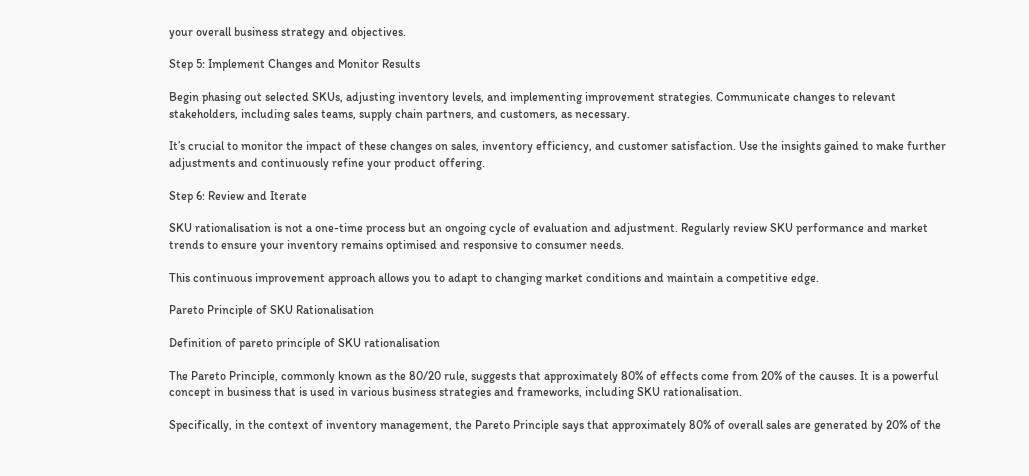your overall business strategy and objectives.

Step 5: Implement Changes and Monitor Results

Begin phasing out selected SKUs, adjusting inventory levels, and implementing improvement strategies. Communicate changes to relevant stakeholders, including sales teams, supply chain partners, and customers, as necessary.

It’s crucial to monitor the impact of these changes on sales, inventory efficiency, and customer satisfaction. Use the insights gained to make further adjustments and continuously refine your product offering.

Step 6: Review and Iterate

SKU rationalisation is not a one-time process but an ongoing cycle of evaluation and adjustment. Regularly review SKU performance and market trends to ensure your inventory remains optimised and responsive to consumer needs.

This continuous improvement approach allows you to adapt to changing market conditions and maintain a competitive edge.

Pareto Principle of SKU Rationalisation

Definition of pareto principle of SKU rationalisation

The Pareto Principle, commonly known as the 80/20 rule, suggests that approximately 80% of effects come from 20% of the causes. It is a powerful concept in business that is used in various business strategies and frameworks, including SKU rationalisation.

Specifically, in the context of inventory management, the Pareto Principle says that approximately 80% of overall sales are generated by 20% of the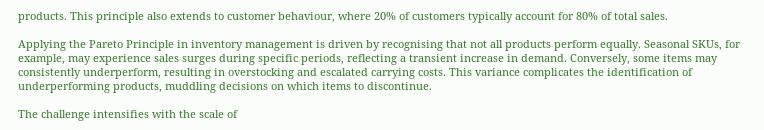products. This principle also extends to customer behaviour, where 20% of customers typically account for 80% of total sales.

Applying the Pareto Principle in inventory management is driven by recognising that not all products perform equally. Seasonal SKUs, for example, may experience sales surges during specific periods, reflecting a transient increase in demand. Conversely, some items may consistently underperform, resulting in overstocking and escalated carrying costs. This variance complicates the identification of underperforming products, muddling decisions on which items to discontinue.

The challenge intensifies with the scale of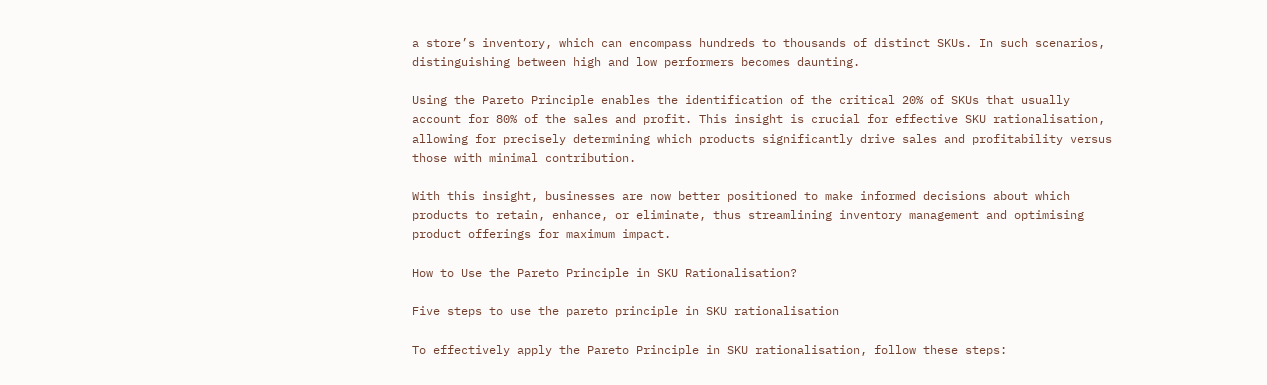a store’s inventory, which can encompass hundreds to thousands of distinct SKUs. In such scenarios, distinguishing between high and low performers becomes daunting.

Using the Pareto Principle enables the identification of the critical 20% of SKUs that usually account for 80% of the sales and profit. This insight is crucial for effective SKU rationalisation, allowing for precisely determining which products significantly drive sales and profitability versus those with minimal contribution.

With this insight, businesses are now better positioned to make informed decisions about which products to retain, enhance, or eliminate, thus streamlining inventory management and optimising product offerings for maximum impact.

How to Use the Pareto Principle in SKU Rationalisation?

Five steps to use the pareto principle in SKU rationalisation

To effectively apply the Pareto Principle in SKU rationalisation, follow these steps: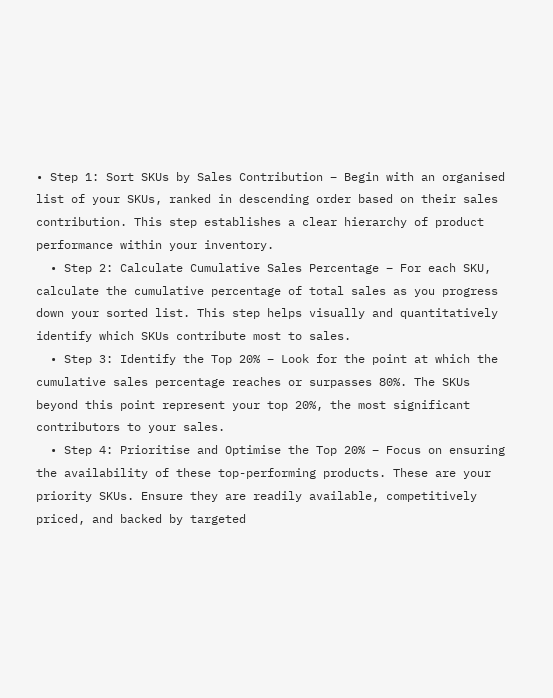• Step 1: Sort SKUs by Sales Contribution – Begin with an organised list of your SKUs, ranked in descending order based on their sales contribution. This step establishes a clear hierarchy of product performance within your inventory.
  • Step 2: Calculate Cumulative Sales Percentage – For each SKU, calculate the cumulative percentage of total sales as you progress down your sorted list. This step helps visually and quantitatively identify which SKUs contribute most to sales.
  • Step 3: Identify the Top 20% – Look for the point at which the cumulative sales percentage reaches or surpasses 80%. The SKUs beyond this point represent your top 20%, the most significant contributors to your sales.
  • Step 4: Prioritise and Optimise the Top 20% – Focus on ensuring the availability of these top-performing products. These are your priority SKUs. Ensure they are readily available, competitively priced, and backed by targeted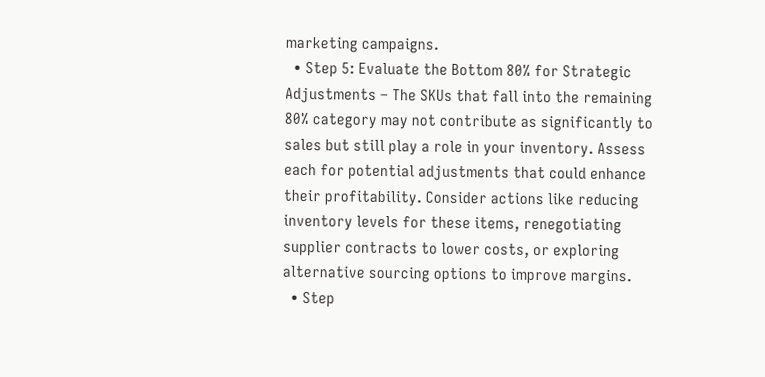marketing campaigns.
  • Step 5: Evaluate the Bottom 80% for Strategic Adjustments – The SKUs that fall into the remaining 80% category may not contribute as significantly to sales but still play a role in your inventory. Assess each for potential adjustments that could enhance their profitability. Consider actions like reducing inventory levels for these items, renegotiating supplier contracts to lower costs, or exploring alternative sourcing options to improve margins.
  • Step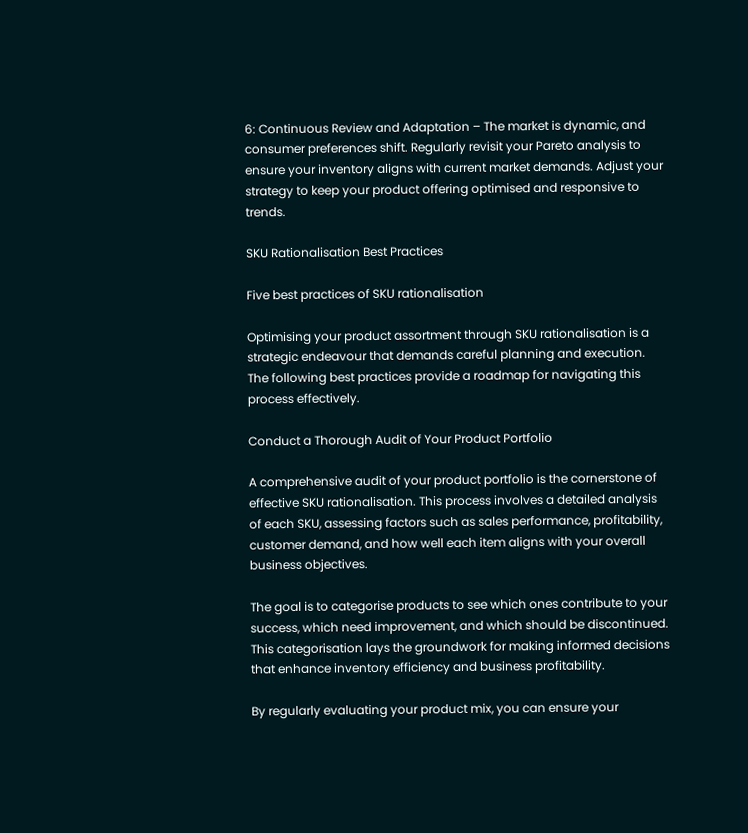6: Continuous Review and Adaptation – The market is dynamic, and consumer preferences shift. Regularly revisit your Pareto analysis to ensure your inventory aligns with current market demands. Adjust your strategy to keep your product offering optimised and responsive to trends.

SKU Rationalisation Best Practices

Five best practices of SKU rationalisation

Optimising your product assortment through SKU rationalisation is a strategic endeavour that demands careful planning and execution. The following best practices provide a roadmap for navigating this process effectively.

Conduct a Thorough Audit of Your Product Portfolio

A comprehensive audit of your product portfolio is the cornerstone of effective SKU rationalisation. This process involves a detailed analysis of each SKU, assessing factors such as sales performance, profitability, customer demand, and how well each item aligns with your overall business objectives.

The goal is to categorise products to see which ones contribute to your success, which need improvement, and which should be discontinued. This categorisation lays the groundwork for making informed decisions that enhance inventory efficiency and business profitability.

By regularly evaluating your product mix, you can ensure your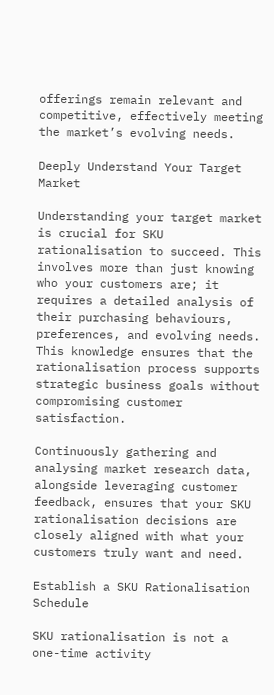offerings remain relevant and competitive, effectively meeting the market’s evolving needs.

Deeply Understand Your Target Market

Understanding your target market is crucial for SKU rationalisation to succeed. This involves more than just knowing who your customers are; it requires a detailed analysis of their purchasing behaviours, preferences, and evolving needs. This knowledge ensures that the rationalisation process supports strategic business goals without compromising customer satisfaction.

Continuously gathering and analysing market research data, alongside leveraging customer feedback, ensures that your SKU rationalisation decisions are closely aligned with what your customers truly want and need.

Establish a SKU Rationalisation Schedule

SKU rationalisation is not a one-time activity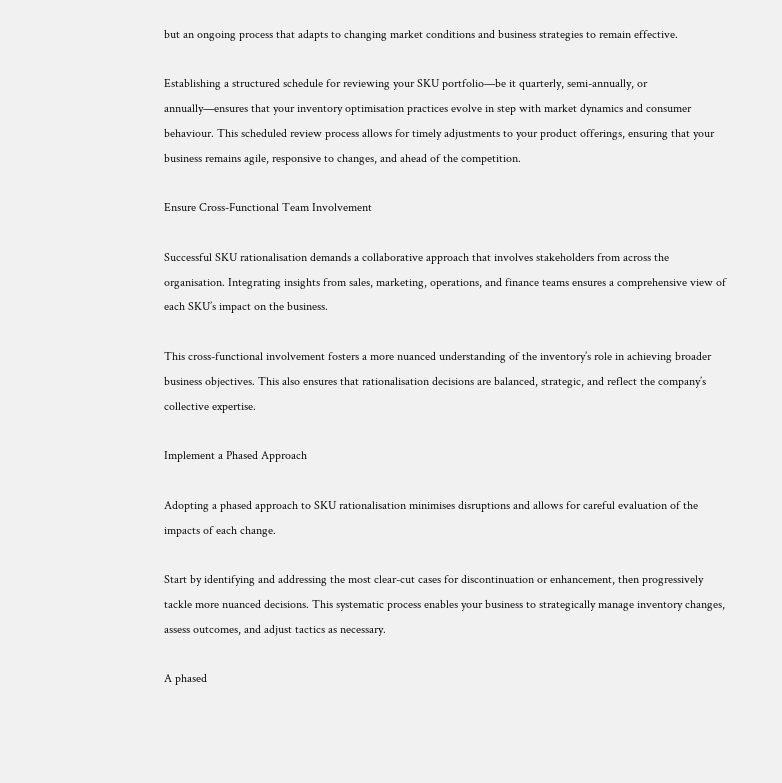but an ongoing process that adapts to changing market conditions and business strategies to remain effective.

Establishing a structured schedule for reviewing your SKU portfolio—be it quarterly, semi-annually, or annually—ensures that your inventory optimisation practices evolve in step with market dynamics and consumer behaviour. This scheduled review process allows for timely adjustments to your product offerings, ensuring that your business remains agile, responsive to changes, and ahead of the competition.

Ensure Cross-Functional Team Involvement

Successful SKU rationalisation demands a collaborative approach that involves stakeholders from across the organisation. Integrating insights from sales, marketing, operations, and finance teams ensures a comprehensive view of each SKU’s impact on the business.

This cross-functional involvement fosters a more nuanced understanding of the inventory’s role in achieving broader business objectives. This also ensures that rationalisation decisions are balanced, strategic, and reflect the company’s collective expertise.

Implement a Phased Approach

Adopting a phased approach to SKU rationalisation minimises disruptions and allows for careful evaluation of the impacts of each change.

Start by identifying and addressing the most clear-cut cases for discontinuation or enhancement, then progressively tackle more nuanced decisions. This systematic process enables your business to strategically manage inventory changes, assess outcomes, and adjust tactics as necessary.

A phased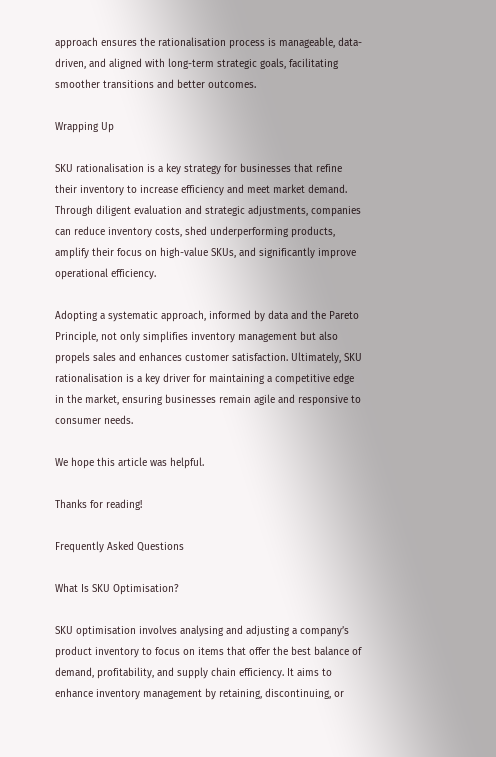approach ensures the rationalisation process is manageable, data-driven, and aligned with long-term strategic goals, facilitating smoother transitions and better outcomes.

Wrapping Up

SKU rationalisation is a key strategy for businesses that refine their inventory to increase efficiency and meet market demand. Through diligent evaluation and strategic adjustments, companies can reduce inventory costs, shed underperforming products, amplify their focus on high-value SKUs, and significantly improve operational efficiency.

Adopting a systematic approach, informed by data and the Pareto Principle, not only simplifies inventory management but also propels sales and enhances customer satisfaction. Ultimately, SKU rationalisation is a key driver for maintaining a competitive edge in the market, ensuring businesses remain agile and responsive to consumer needs.

We hope this article was helpful.

Thanks for reading!

Frequently Asked Questions

What Is SKU Optimisation?

SKU optimisation involves analysing and adjusting a company’s product inventory to focus on items that offer the best balance of demand, profitability, and supply chain efficiency. It aims to enhance inventory management by retaining, discontinuing, or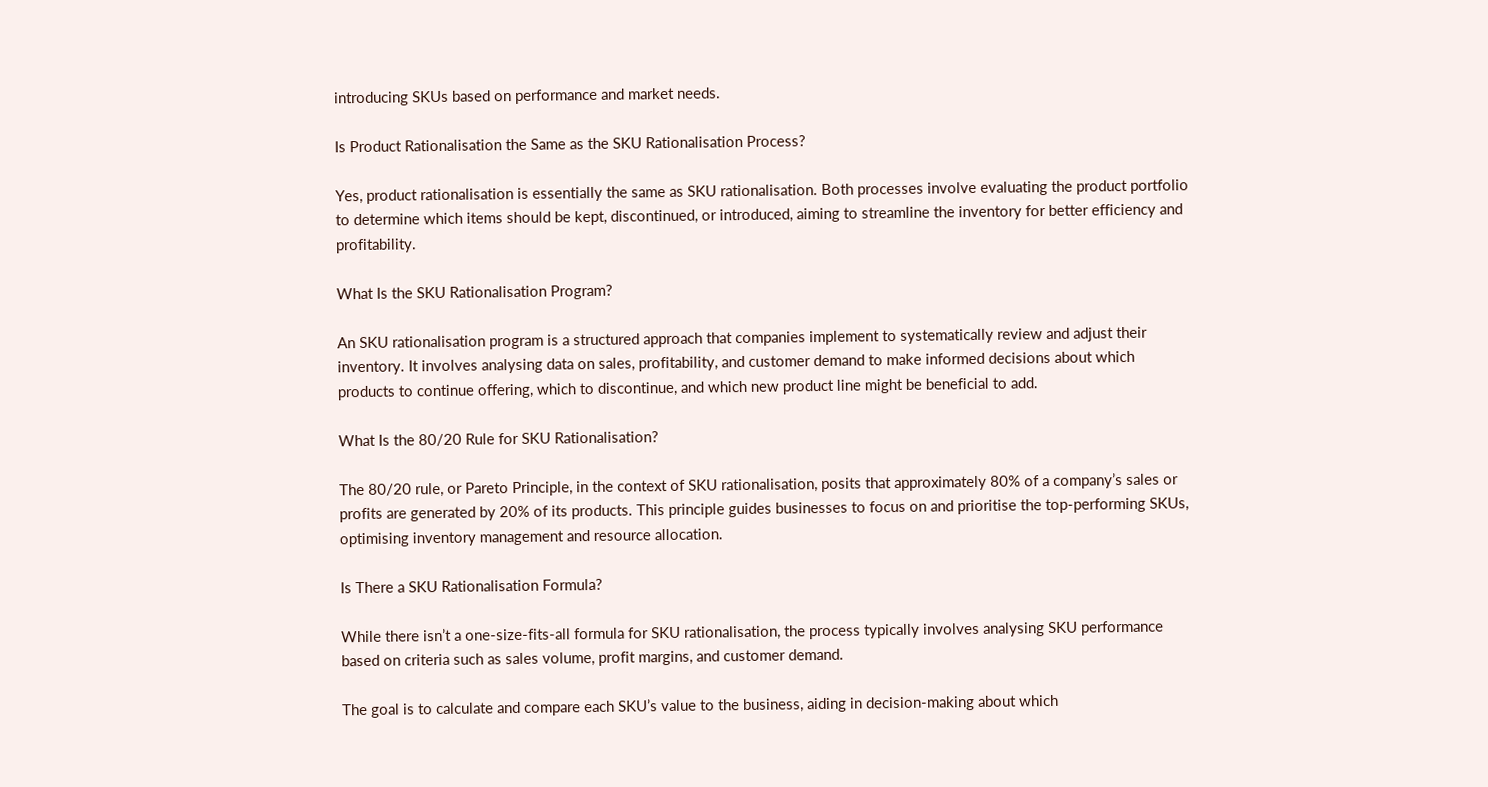introducing SKUs based on performance and market needs.

Is Product Rationalisation the Same as the SKU Rationalisation Process?

Yes, product rationalisation is essentially the same as SKU rationalisation. Both processes involve evaluating the product portfolio to determine which items should be kept, discontinued, or introduced, aiming to streamline the inventory for better efficiency and profitability.

What Is the SKU Rationalisation Program?

An SKU rationalisation program is a structured approach that companies implement to systematically review and adjust their inventory. It involves analysing data on sales, profitability, and customer demand to make informed decisions about which products to continue offering, which to discontinue, and which new product line might be beneficial to add.

What Is the 80/20 Rule for SKU Rationalisation?

The 80/20 rule, or Pareto Principle, in the context of SKU rationalisation, posits that approximately 80% of a company’s sales or profits are generated by 20% of its products. This principle guides businesses to focus on and prioritise the top-performing SKUs, optimising inventory management and resource allocation.

Is There a SKU Rationalisation Formula?

While there isn’t a one-size-fits-all formula for SKU rationalisation, the process typically involves analysing SKU performance based on criteria such as sales volume, profit margins, and customer demand.

The goal is to calculate and compare each SKU’s value to the business, aiding in decision-making about which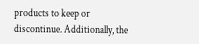products to keep or discontinue. Additionally, the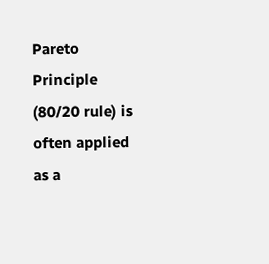Pareto Principle (80/20 rule) is often applied as a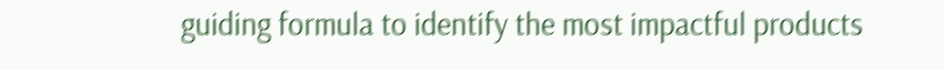guiding formula to identify the most impactful products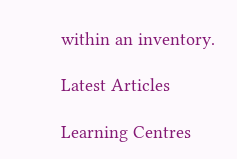within an inventory.

Latest Articles

Learning Centres